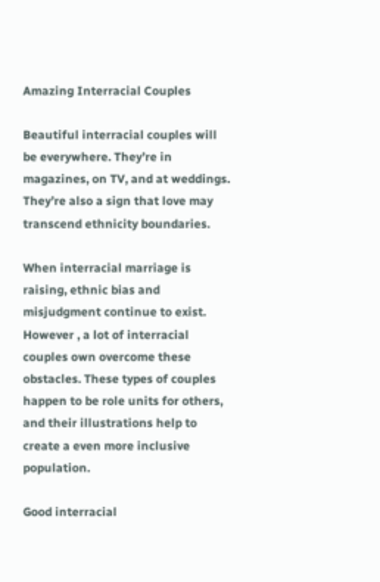Amazing Interracial Couples

Beautiful interracial couples will be everywhere. They’re in magazines, on TV, and at weddings. They’re also a sign that love may transcend ethnicity boundaries.

When interracial marriage is raising, ethnic bias and misjudgment continue to exist. However , a lot of interracial couples own overcome these obstacles. These types of couples happen to be role units for others, and their illustrations help to create a even more inclusive population.

Good interracial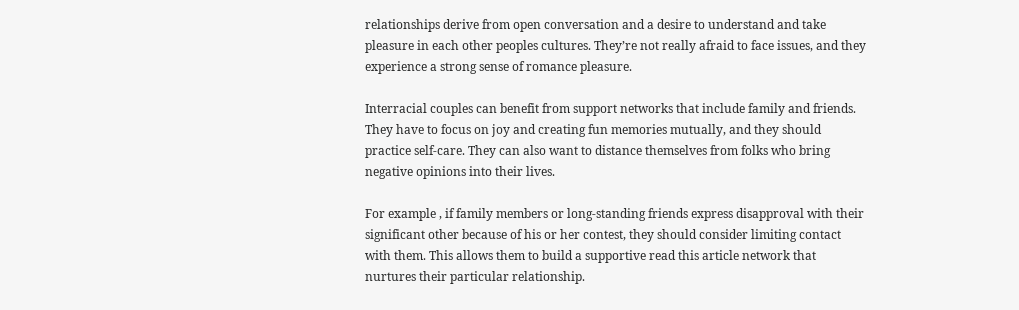relationships derive from open conversation and a desire to understand and take pleasure in each other peoples cultures. They’re not really afraid to face issues, and they experience a strong sense of romance pleasure.

Interracial couples can benefit from support networks that include family and friends. They have to focus on joy and creating fun memories mutually, and they should practice self-care. They can also want to distance themselves from folks who bring negative opinions into their lives.

For example , if family members or long-standing friends express disapproval with their significant other because of his or her contest, they should consider limiting contact with them. This allows them to build a supportive read this article network that nurtures their particular relationship.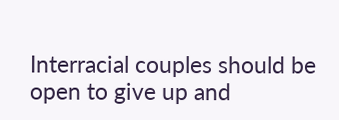Interracial couples should be open to give up and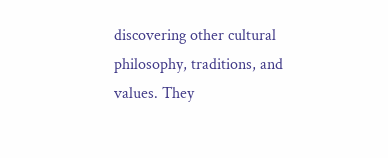discovering other cultural philosophy, traditions, and values. They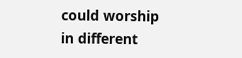could worship in different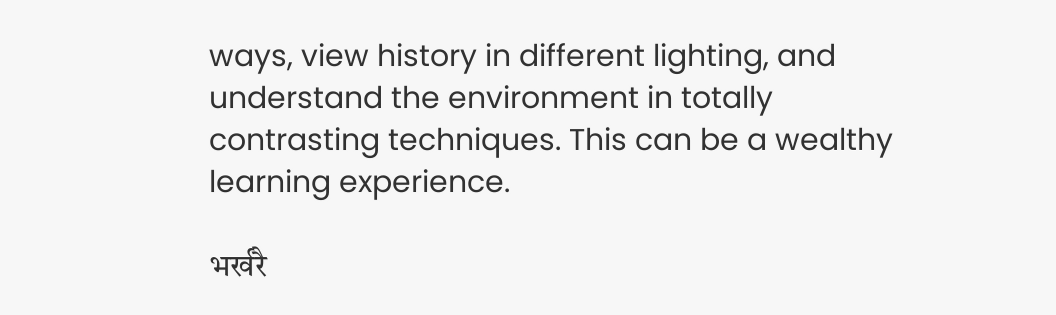ways, view history in different lighting, and understand the environment in totally contrasting techniques. This can be a wealthy learning experience.

भर्खरै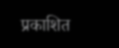प्रकाशित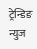ट्रेन्डिङ न्युज